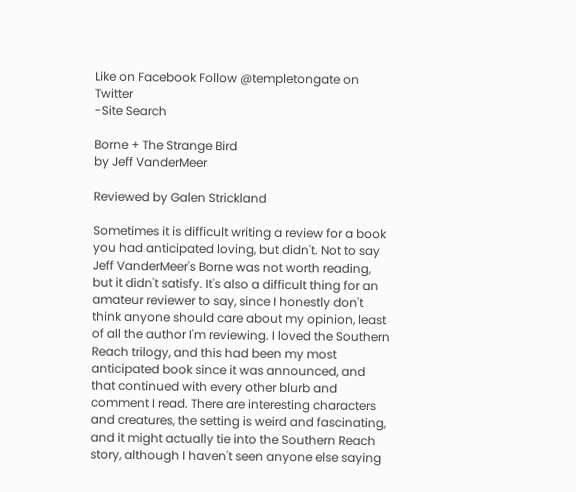Like on Facebook Follow @templetongate on Twitter
-Site Search

Borne + The Strange Bird
by Jeff VanderMeer

Reviewed by Galen Strickland

Sometimes it is difficult writing a review for a book you had anticipated loving, but didn't. Not to say Jeff VanderMeer's Borne was not worth reading, but it didn't satisfy. It's also a difficult thing for an amateur reviewer to say, since I honestly don't think anyone should care about my opinion, least of all the author I'm reviewing. I loved the Southern Reach trilogy, and this had been my most anticipated book since it was announced, and that continued with every other blurb and comment I read. There are interesting characters and creatures, the setting is weird and fascinating, and it might actually tie into the Southern Reach story, although I haven't seen anyone else saying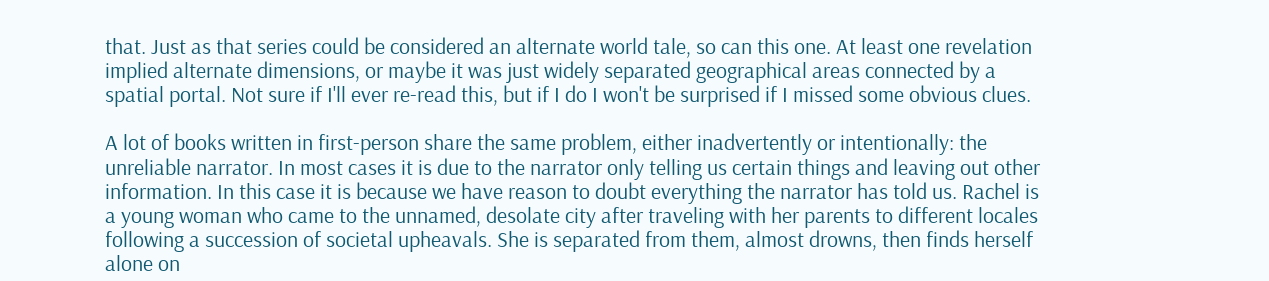that. Just as that series could be considered an alternate world tale, so can this one. At least one revelation implied alternate dimensions, or maybe it was just widely separated geographical areas connected by a spatial portal. Not sure if I'll ever re-read this, but if I do I won't be surprised if I missed some obvious clues.

A lot of books written in first-person share the same problem, either inadvertently or intentionally: the unreliable narrator. In most cases it is due to the narrator only telling us certain things and leaving out other information. In this case it is because we have reason to doubt everything the narrator has told us. Rachel is a young woman who came to the unnamed, desolate city after traveling with her parents to different locales following a succession of societal upheavals. She is separated from them, almost drowns, then finds herself alone on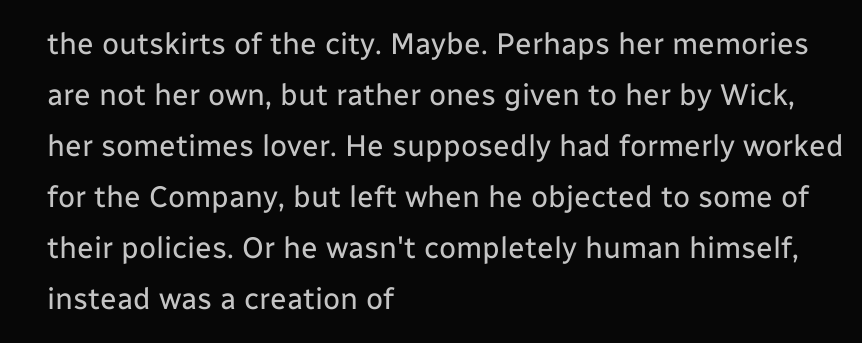the outskirts of the city. Maybe. Perhaps her memories are not her own, but rather ones given to her by Wick, her sometimes lover. He supposedly had formerly worked for the Company, but left when he objected to some of their policies. Or he wasn't completely human himself, instead was a creation of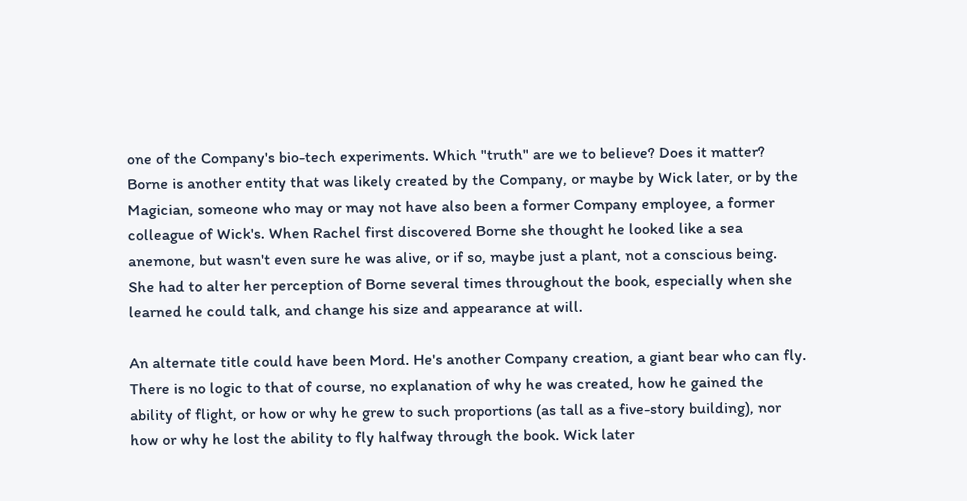one of the Company's bio-tech experiments. Which "truth" are we to believe? Does it matter? Borne is another entity that was likely created by the Company, or maybe by Wick later, or by the Magician, someone who may or may not have also been a former Company employee, a former colleague of Wick's. When Rachel first discovered Borne she thought he looked like a sea anemone, but wasn't even sure he was alive, or if so, maybe just a plant, not a conscious being. She had to alter her perception of Borne several times throughout the book, especially when she learned he could talk, and change his size and appearance at will.

An alternate title could have been Mord. He's another Company creation, a giant bear who can fly. There is no logic to that of course, no explanation of why he was created, how he gained the ability of flight, or how or why he grew to such proportions (as tall as a five-story building), nor how or why he lost the ability to fly halfway through the book. Wick later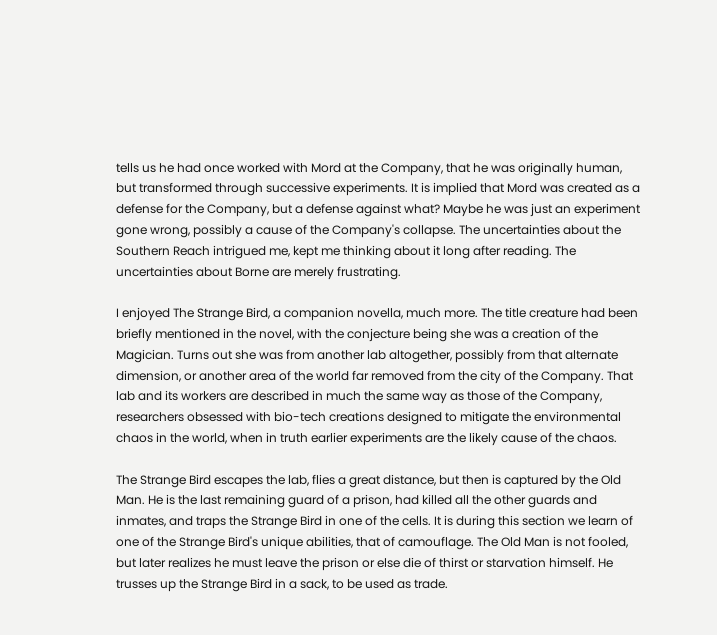tells us he had once worked with Mord at the Company, that he was originally human, but transformed through successive experiments. It is implied that Mord was created as a defense for the Company, but a defense against what? Maybe he was just an experiment gone wrong, possibly a cause of the Company's collapse. The uncertainties about the Southern Reach intrigued me, kept me thinking about it long after reading. The uncertainties about Borne are merely frustrating.

I enjoyed The Strange Bird, a companion novella, much more. The title creature had been briefly mentioned in the novel, with the conjecture being she was a creation of the Magician. Turns out she was from another lab altogether, possibly from that alternate dimension, or another area of the world far removed from the city of the Company. That lab and its workers are described in much the same way as those of the Company, researchers obsessed with bio-tech creations designed to mitigate the environmental chaos in the world, when in truth earlier experiments are the likely cause of the chaos.

The Strange Bird escapes the lab, flies a great distance, but then is captured by the Old Man. He is the last remaining guard of a prison, had killed all the other guards and inmates, and traps the Strange Bird in one of the cells. It is during this section we learn of one of the Strange Bird's unique abilities, that of camouflage. The Old Man is not fooled, but later realizes he must leave the prison or else die of thirst or starvation himself. He trusses up the Strange Bird in a sack, to be used as trade.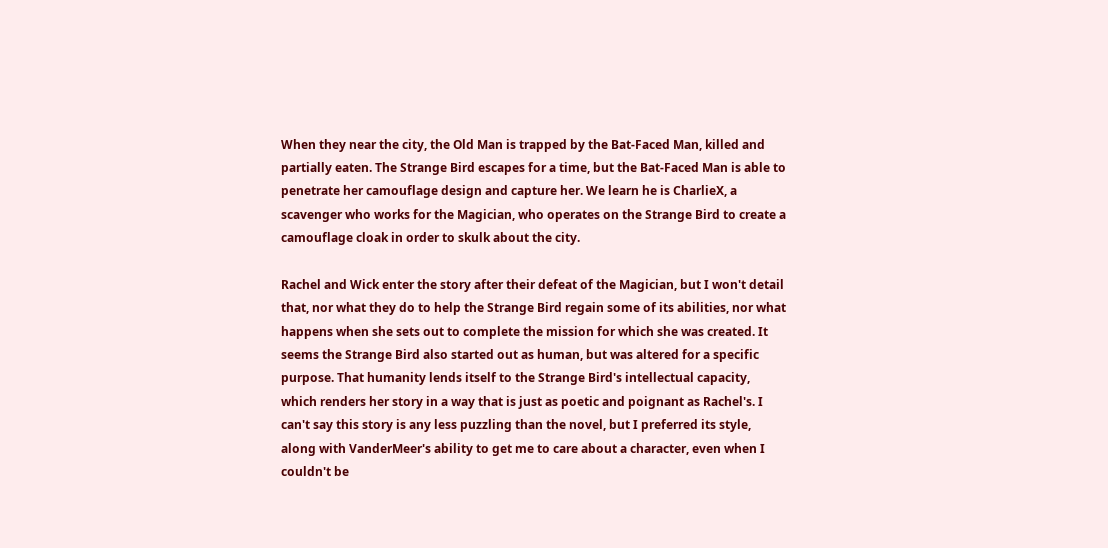When they near the city, the Old Man is trapped by the Bat-Faced Man, killed and partially eaten. The Strange Bird escapes for a time, but the Bat-Faced Man is able to penetrate her camouflage design and capture her. We learn he is CharlieX, a scavenger who works for the Magician, who operates on the Strange Bird to create a camouflage cloak in order to skulk about the city.

Rachel and Wick enter the story after their defeat of the Magician, but I won't detail that, nor what they do to help the Strange Bird regain some of its abilities, nor what happens when she sets out to complete the mission for which she was created. It seems the Strange Bird also started out as human, but was altered for a specific purpose. That humanity lends itself to the Strange Bird's intellectual capacity, which renders her story in a way that is just as poetic and poignant as Rachel's. I can't say this story is any less puzzling than the novel, but I preferred its style, along with VanderMeer's ability to get me to care about a character, even when I couldn't be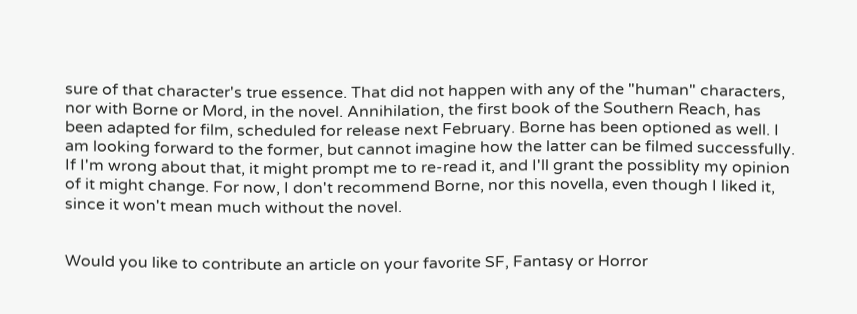sure of that character's true essence. That did not happen with any of the "human" characters, nor with Borne or Mord, in the novel. Annihilation, the first book of the Southern Reach, has been adapted for film, scheduled for release next February. Borne has been optioned as well. I am looking forward to the former, but cannot imagine how the latter can be filmed successfully. If I'm wrong about that, it might prompt me to re-read it, and I'll grant the possiblity my opinion of it might change. For now, I don't recommend Borne, nor this novella, even though I liked it, since it won't mean much without the novel.


Would you like to contribute an article on your favorite SF, Fantasy or Horror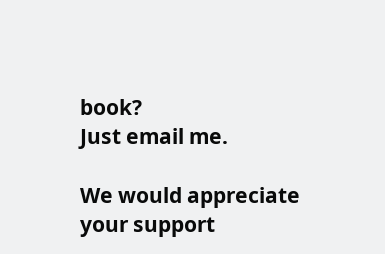book?
Just email me.

We would appreciate your support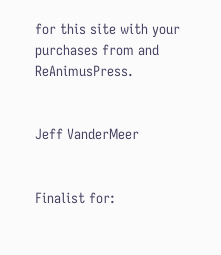for this site with your purchases from and ReAnimusPress.


Jeff VanderMeer


Finalist for: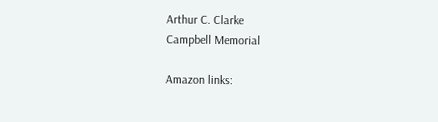Arthur C. Clarke
Campbell Memorial

Amazon links: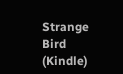Strange Bird (Kindle)